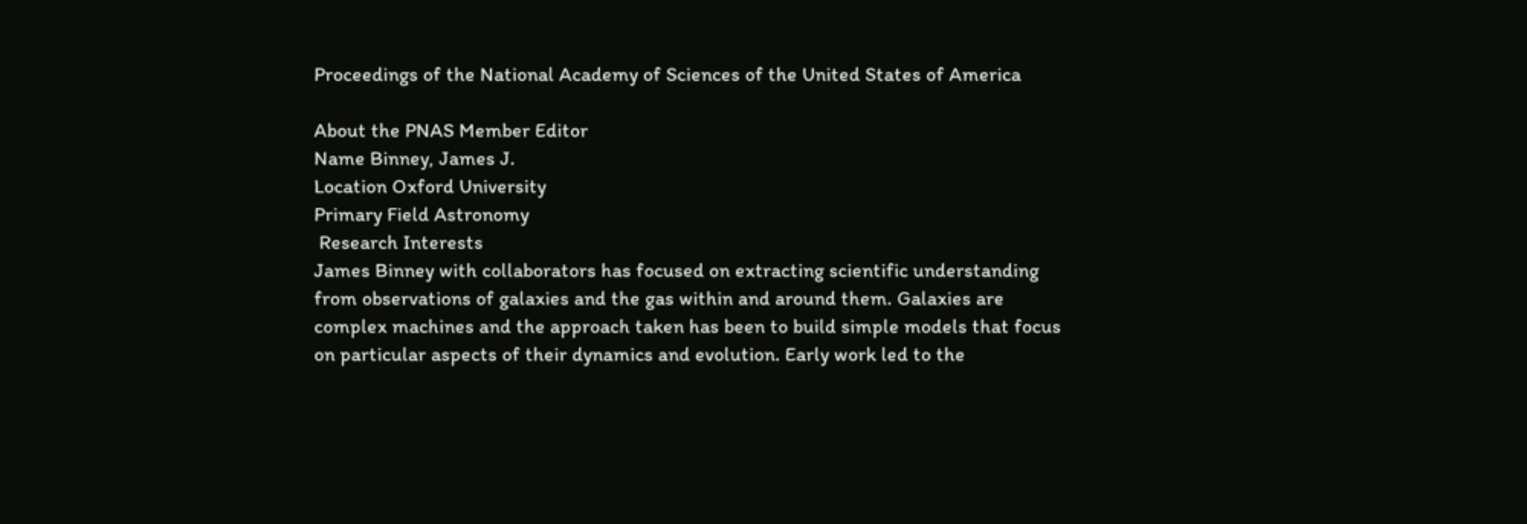Proceedings of the National Academy of Sciences of the United States of America

About the PNAS Member Editor
Name Binney, James J.
Location Oxford University
Primary Field Astronomy
 Research Interests
James Binney with collaborators has focused on extracting scientific understanding from observations of galaxies and the gas within and around them. Galaxies are complex machines and the approach taken has been to build simple models that focus on particular aspects of their dynamics and evolution. Early work led to the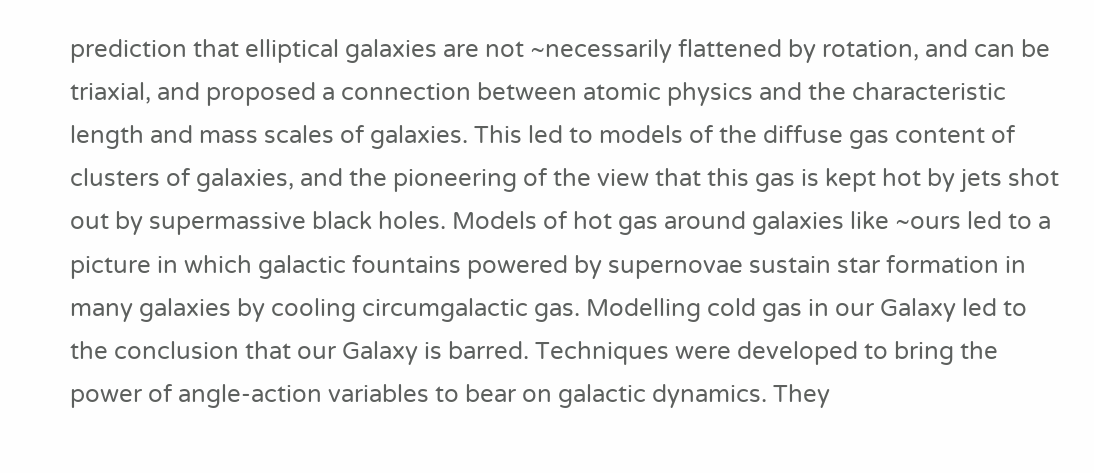prediction that elliptical galaxies are not ~necessarily flattened by rotation, and can be triaxial, and proposed a connection between atomic physics and the characteristic length and mass scales of galaxies. This led to models of the diffuse gas content of clusters of galaxies, and the pioneering of the view that this gas is kept hot by jets shot out by supermassive black holes. Models of hot gas around galaxies like ~ours led to a picture in which galactic fountains powered by supernovae sustain star formation in many galaxies by cooling circumgalactic gas. Modelling cold gas in our Galaxy led to the conclusion that our Galaxy is barred. Techniques were developed to bring the power of angle-action variables to bear on galactic dynamics. They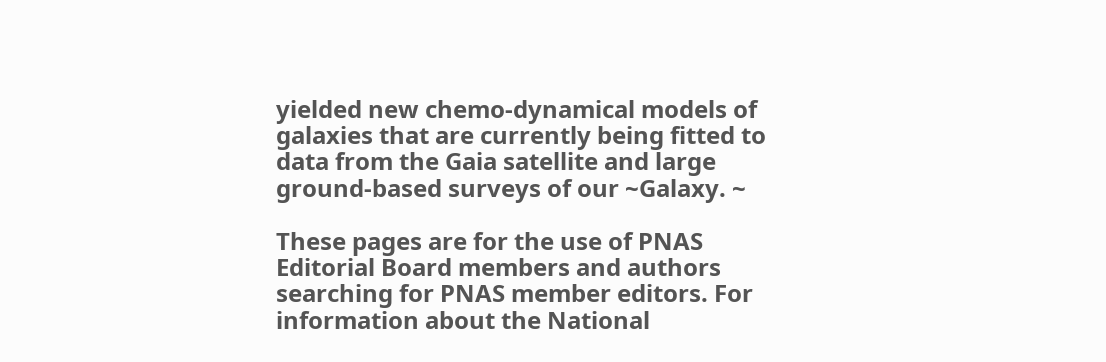yielded new chemo-dynamical models of galaxies that are currently being fitted to data from the Gaia satellite and large ground-based surveys of our ~Galaxy. ~

These pages are for the use of PNAS Editorial Board members and authors searching for PNAS member editors. For information about the National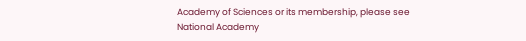Academy of Sciences or its membership, please see
National Academy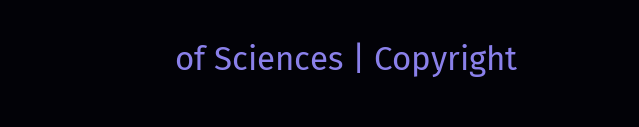of Sciences | Copyright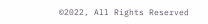©2022, All Rights Reserved